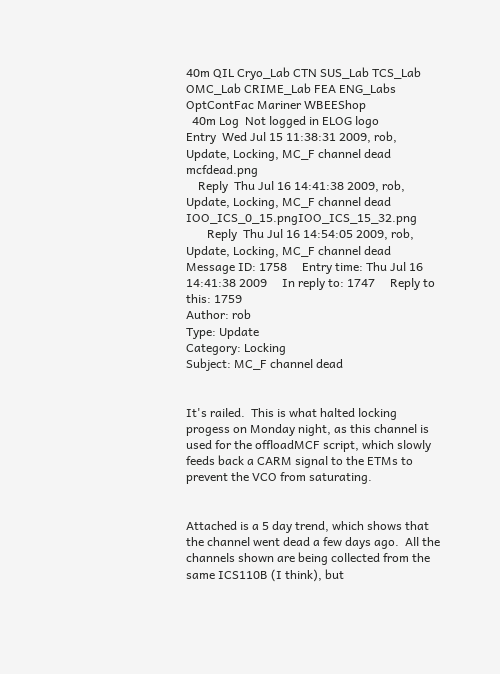40m QIL Cryo_Lab CTN SUS_Lab TCS_Lab OMC_Lab CRIME_Lab FEA ENG_Labs OptContFac Mariner WBEEShop
  40m Log  Not logged in ELOG logo
Entry  Wed Jul 15 11:38:31 2009, rob, Update, Locking, MC_F channel dead mcfdead.png
    Reply  Thu Jul 16 14:41:38 2009, rob, Update, Locking, MC_F channel dead IOO_ICS_0_15.pngIOO_ICS_15_32.png
       Reply  Thu Jul 16 14:54:05 2009, rob, Update, Locking, MC_F channel dead
Message ID: 1758     Entry time: Thu Jul 16 14:41:38 2009     In reply to: 1747     Reply to this: 1759
Author: rob
Type: Update
Category: Locking
Subject: MC_F channel dead


It's railed.  This is what halted locking progess on Monday night, as this channel is used for the offloadMCF script, which slowly feeds back a CARM signal to the ETMs to prevent the VCO from saturating.


Attached is a 5 day trend, which shows that the channel went dead a few days ago.  All the channels shown are being collected from the same ICS110B (I think), but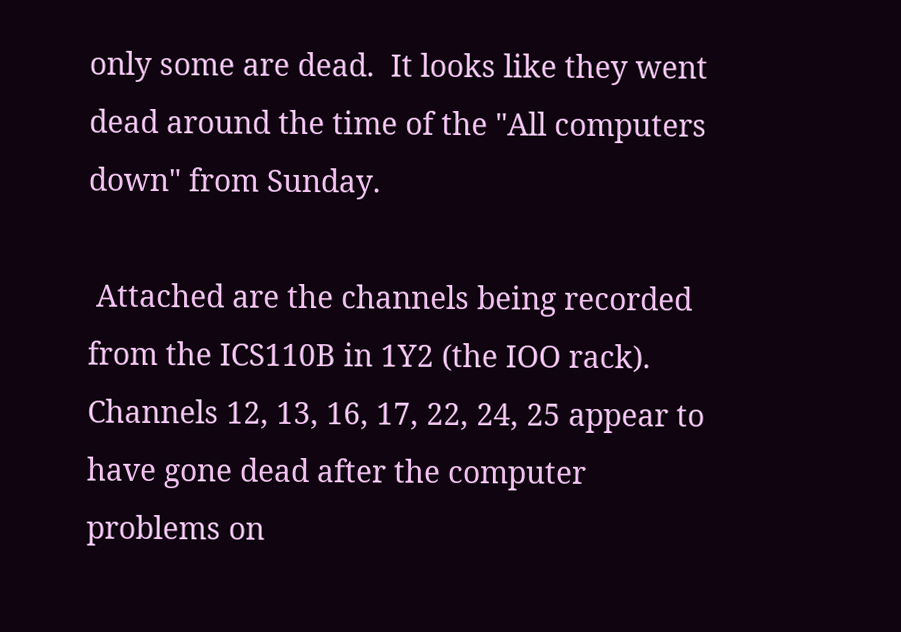only some are dead.  It looks like they went dead around the time of the "All computers down" from Sunday.

 Attached are the channels being recorded from the ICS110B in 1Y2 (the IOO rack).  Channels 12, 13, 16, 17, 22, 24, 25 appear to have gone dead after the computer problems on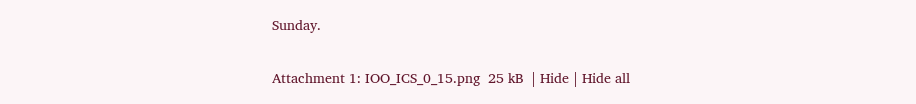Sunday.

Attachment 1: IOO_ICS_0_15.png  25 kB  | Hide | Hide all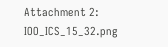Attachment 2: IOO_ICS_15_32.png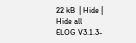22 kB  | Hide | Hide all
ELOG V3.1.3-